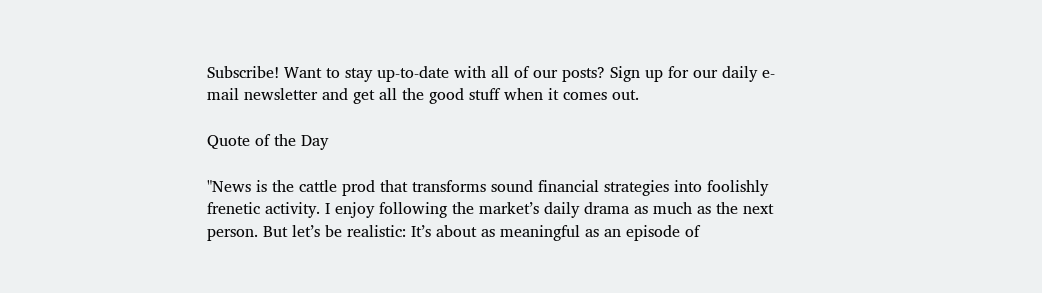Subscribe! Want to stay up-to-date with all of our posts? Sign up for our daily e-mail newsletter and get all the good stuff when it comes out.

Quote of the Day

"News is the cattle prod that transforms sound financial strategies into foolishly frenetic activity. I enjoy following the market’s daily drama as much as the next person. But let’s be realistic: It’s about as meaningful as an episode of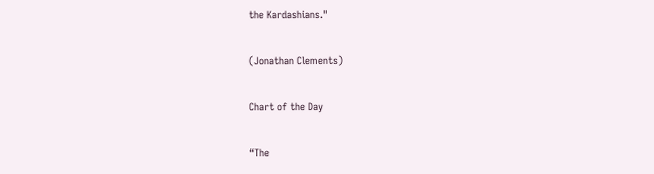the Kardashians."

(Jonathan Clements)

Chart of the Day

“The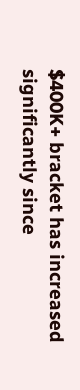$400K+ bracket has increased significantly since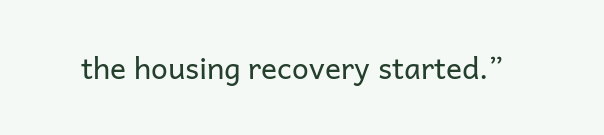the housing recovery started.”